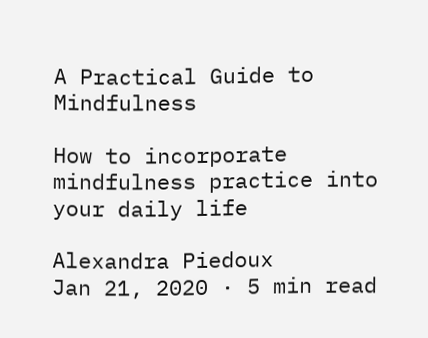A Practical Guide to Mindfulness

How to incorporate mindfulness practice into your daily life

Alexandra Piedoux
Jan 21, 2020 · 5 min read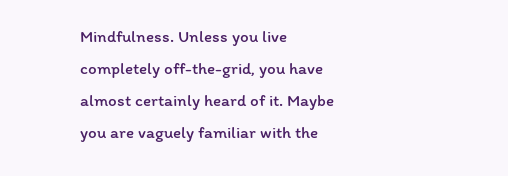Mindfulness. Unless you live completely off-the-grid, you have almost certainly heard of it. Maybe you are vaguely familiar with the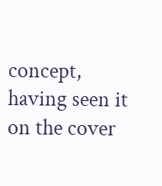concept, having seen it on the cover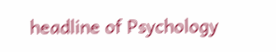headline of Psychology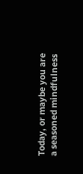Today, or maybe you are a seasoned mindfulness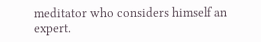meditator who considers himself an expert.